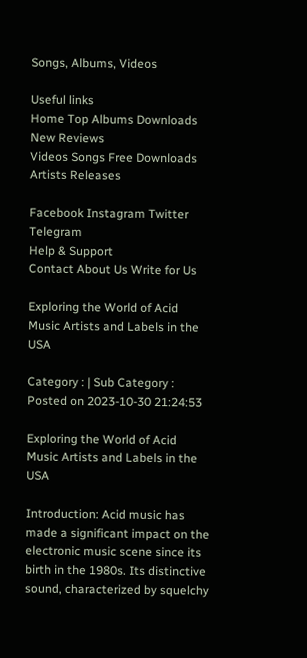Songs, Albums, Videos

Useful links
Home Top Albums Downloads New Reviews
Videos Songs Free Downloads Artists Releases

Facebook Instagram Twitter Telegram
Help & Support
Contact About Us Write for Us

Exploring the World of Acid Music Artists and Labels in the USA

Category : | Sub Category : Posted on 2023-10-30 21:24:53

Exploring the World of Acid Music Artists and Labels in the USA

Introduction: Acid music has made a significant impact on the electronic music scene since its birth in the 1980s. Its distinctive sound, characterized by squelchy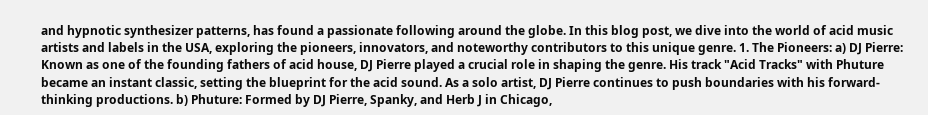and hypnotic synthesizer patterns, has found a passionate following around the globe. In this blog post, we dive into the world of acid music artists and labels in the USA, exploring the pioneers, innovators, and noteworthy contributors to this unique genre. 1. The Pioneers: a) DJ Pierre: Known as one of the founding fathers of acid house, DJ Pierre played a crucial role in shaping the genre. His track "Acid Tracks" with Phuture became an instant classic, setting the blueprint for the acid sound. As a solo artist, DJ Pierre continues to push boundaries with his forward-thinking productions. b) Phuture: Formed by DJ Pierre, Spanky, and Herb J in Chicago,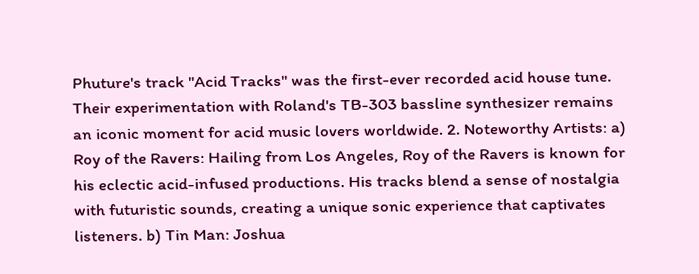Phuture's track "Acid Tracks" was the first-ever recorded acid house tune. Their experimentation with Roland's TB-303 bassline synthesizer remains an iconic moment for acid music lovers worldwide. 2. Noteworthy Artists: a) Roy of the Ravers: Hailing from Los Angeles, Roy of the Ravers is known for his eclectic acid-infused productions. His tracks blend a sense of nostalgia with futuristic sounds, creating a unique sonic experience that captivates listeners. b) Tin Man: Joshua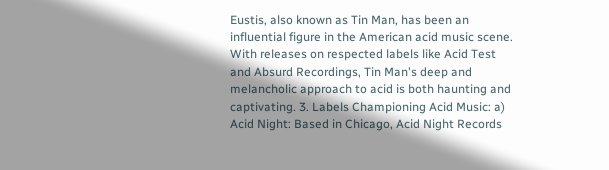Eustis, also known as Tin Man, has been an influential figure in the American acid music scene. With releases on respected labels like Acid Test and Absurd Recordings, Tin Man's deep and melancholic approach to acid is both haunting and captivating. 3. Labels Championing Acid Music: a) Acid Night: Based in Chicago, Acid Night Records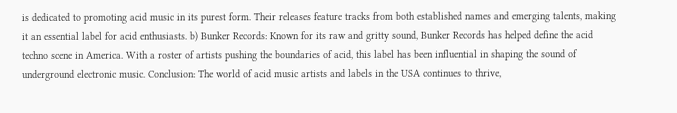is dedicated to promoting acid music in its purest form. Their releases feature tracks from both established names and emerging talents, making it an essential label for acid enthusiasts. b) Bunker Records: Known for its raw and gritty sound, Bunker Records has helped define the acid techno scene in America. With a roster of artists pushing the boundaries of acid, this label has been influential in shaping the sound of underground electronic music. Conclusion: The world of acid music artists and labels in the USA continues to thrive,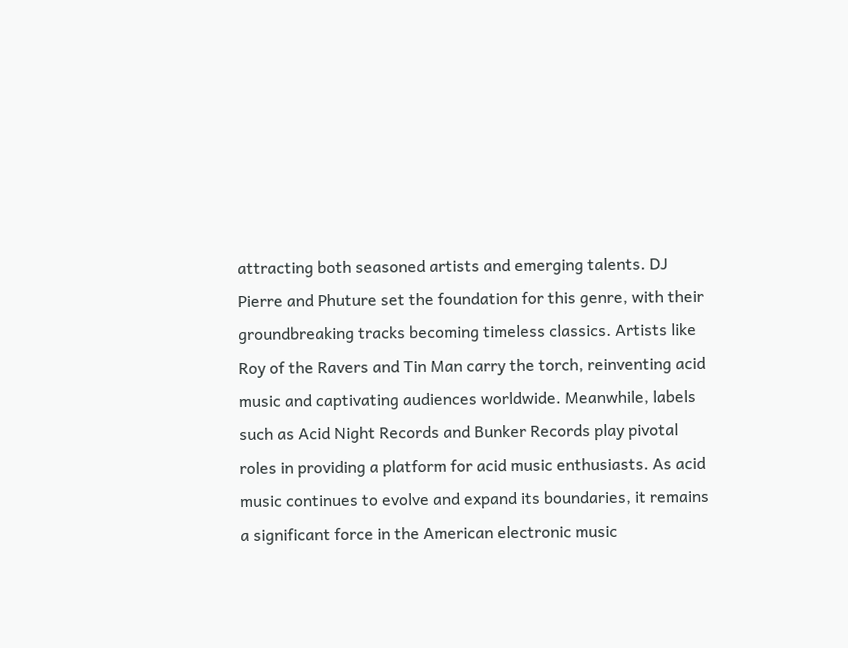attracting both seasoned artists and emerging talents. DJ Pierre and Phuture set the foundation for this genre, with their groundbreaking tracks becoming timeless classics. Artists like Roy of the Ravers and Tin Man carry the torch, reinventing acid music and captivating audiences worldwide. Meanwhile, labels such as Acid Night Records and Bunker Records play pivotal roles in providing a platform for acid music enthusiasts. As acid music continues to evolve and expand its boundaries, it remains a significant force in the American electronic music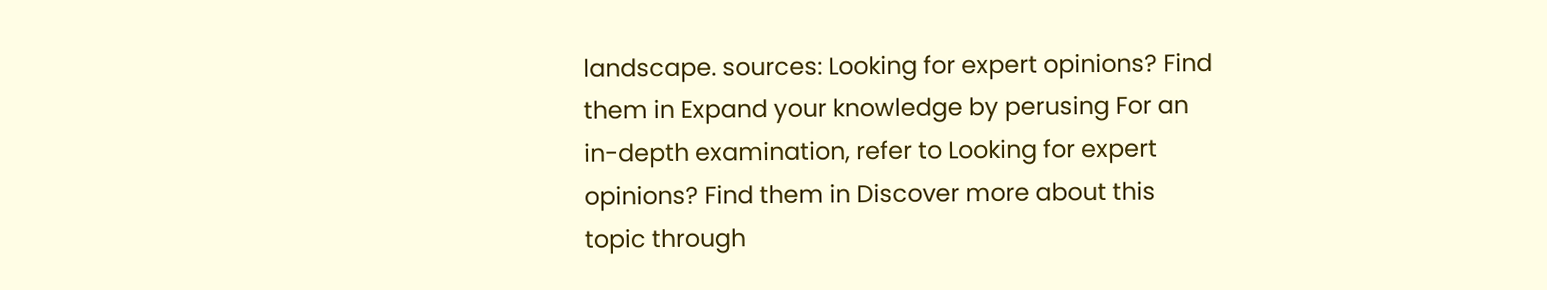landscape. sources: Looking for expert opinions? Find them in Expand your knowledge by perusing For an in-depth examination, refer to Looking for expert opinions? Find them in Discover more about this topic through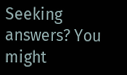Seeking answers? You might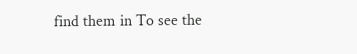find them in To see the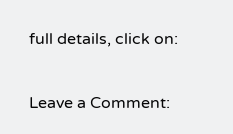full details, click on:

Leave a Comment: